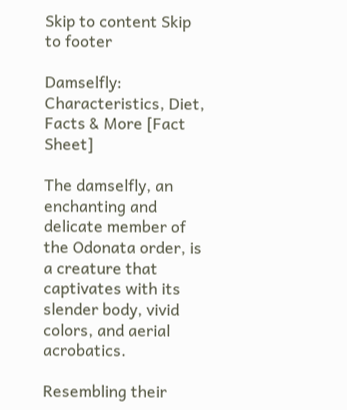Skip to content Skip to footer

Damselfly: Characteristics, Diet, Facts & More [Fact Sheet]

The damselfly, an enchanting and delicate member of the Odonata order, is a creature that captivates with its slender body, vivid colors, and aerial acrobatics.

Resembling their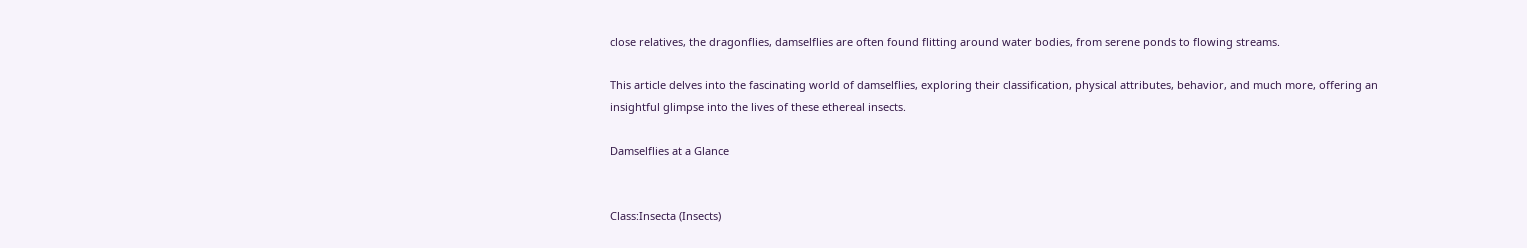close relatives, the dragonflies, damselflies are often found flitting around water bodies, from serene ponds to flowing streams.

This article delves into the fascinating world of damselflies, exploring their classification, physical attributes, behavior, and much more, offering an insightful glimpse into the lives of these ethereal insects.

Damselflies at a Glance


Class:Insecta (Insects)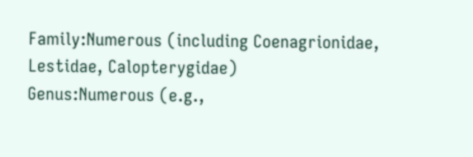Family:Numerous (including Coenagrionidae, Lestidae, Calopterygidae)
Genus:Numerous (e.g.,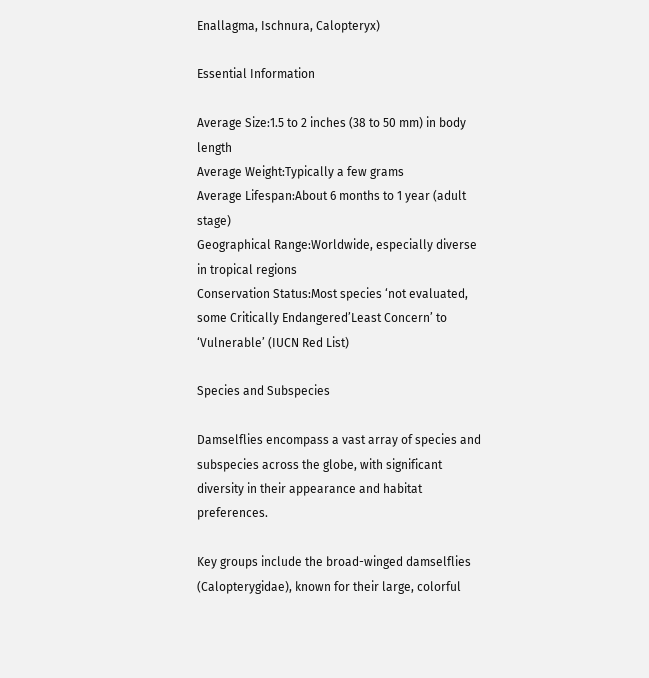Enallagma, Ischnura, Calopteryx)

Essential Information

Average Size:1.5 to 2 inches (38 to 50 mm) in body length
Average Weight:Typically a few grams
Average Lifespan:About 6 months to 1 year (adult stage)
Geographical Range:Worldwide, especially diverse in tropical regions
Conservation Status:Most species ‘not evaluated, some Critically Endangered’Least Concern’ to ‘Vulnerable’ (IUCN Red List)

Species and Subspecies

Damselflies encompass a vast array of species and subspecies across the globe, with significant diversity in their appearance and habitat preferences.

Key groups include the broad-winged damselflies (Calopterygidae), known for their large, colorful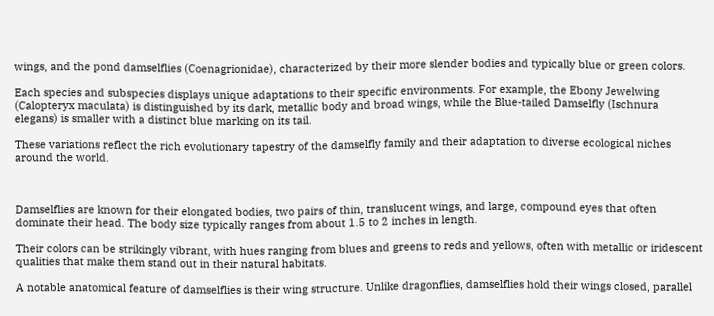wings, and the pond damselflies (Coenagrionidae), characterized by their more slender bodies and typically blue or green colors.

Each species and subspecies displays unique adaptations to their specific environments. For example, the Ebony Jewelwing (Calopteryx maculata) is distinguished by its dark, metallic body and broad wings, while the Blue-tailed Damselfly (Ischnura elegans) is smaller with a distinct blue marking on its tail.

These variations reflect the rich evolutionary tapestry of the damselfly family and their adaptation to diverse ecological niches around the world.



Damselflies are known for their elongated bodies, two pairs of thin, translucent wings, and large, compound eyes that often dominate their head. The body size typically ranges from about 1.5 to 2 inches in length.

Their colors can be strikingly vibrant, with hues ranging from blues and greens to reds and yellows, often with metallic or iridescent qualities that make them stand out in their natural habitats.

A notable anatomical feature of damselflies is their wing structure. Unlike dragonflies, damselflies hold their wings closed, parallel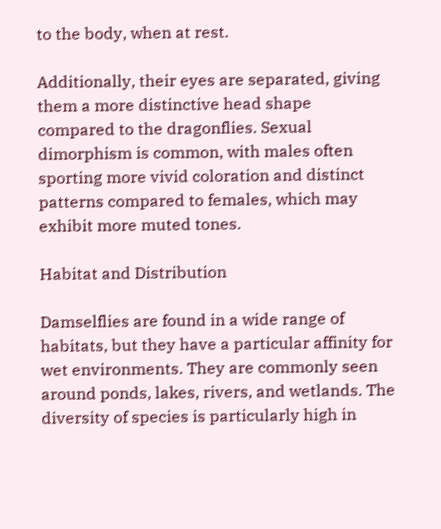to the body, when at rest.

Additionally, their eyes are separated, giving them a more distinctive head shape compared to the dragonflies. Sexual dimorphism is common, with males often sporting more vivid coloration and distinct patterns compared to females, which may exhibit more muted tones.

Habitat and Distribution

Damselflies are found in a wide range of habitats, but they have a particular affinity for wet environments. They are commonly seen around ponds, lakes, rivers, and wetlands. The diversity of species is particularly high in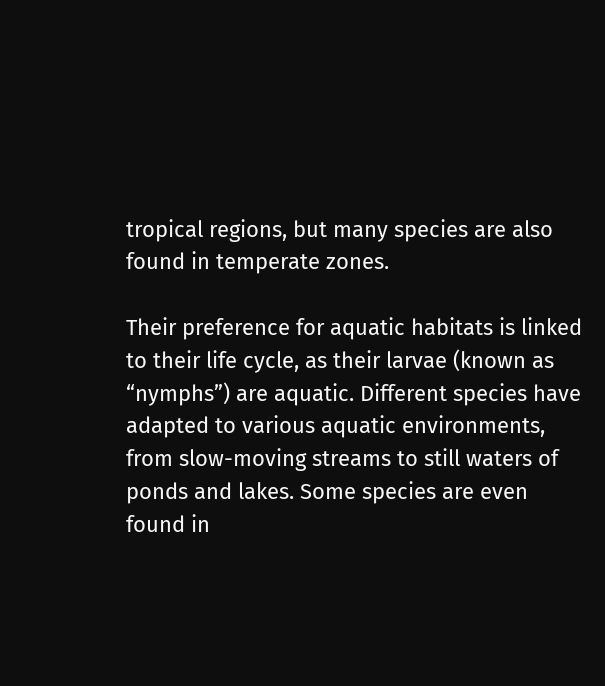tropical regions, but many species are also found in temperate zones.

Their preference for aquatic habitats is linked to their life cycle, as their larvae (known as “nymphs”) are aquatic. Different species have adapted to various aquatic environments, from slow-moving streams to still waters of ponds and lakes. Some species are even found in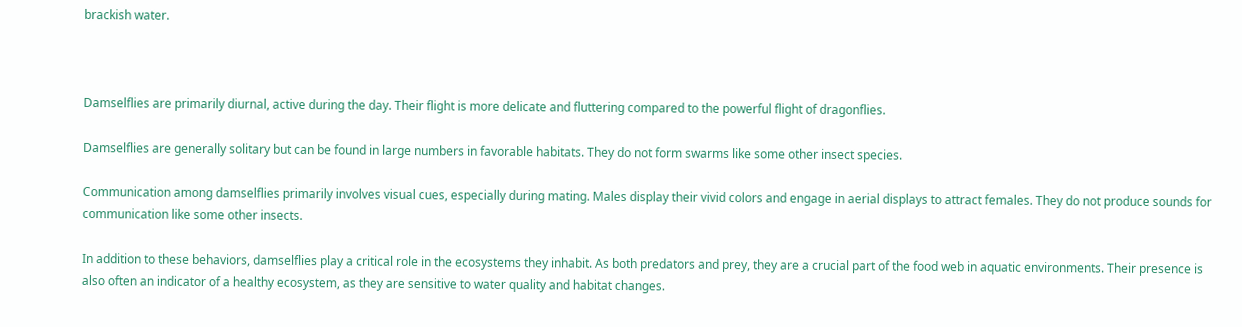brackish water.



Damselflies are primarily diurnal, active during the day. Their flight is more delicate and fluttering compared to the powerful flight of dragonflies.

Damselflies are generally solitary but can be found in large numbers in favorable habitats. They do not form swarms like some other insect species.

Communication among damselflies primarily involves visual cues, especially during mating. Males display their vivid colors and engage in aerial displays to attract females. They do not produce sounds for communication like some other insects.

In addition to these behaviors, damselflies play a critical role in the ecosystems they inhabit. As both predators and prey, they are a crucial part of the food web in aquatic environments. Their presence is also often an indicator of a healthy ecosystem, as they are sensitive to water quality and habitat changes.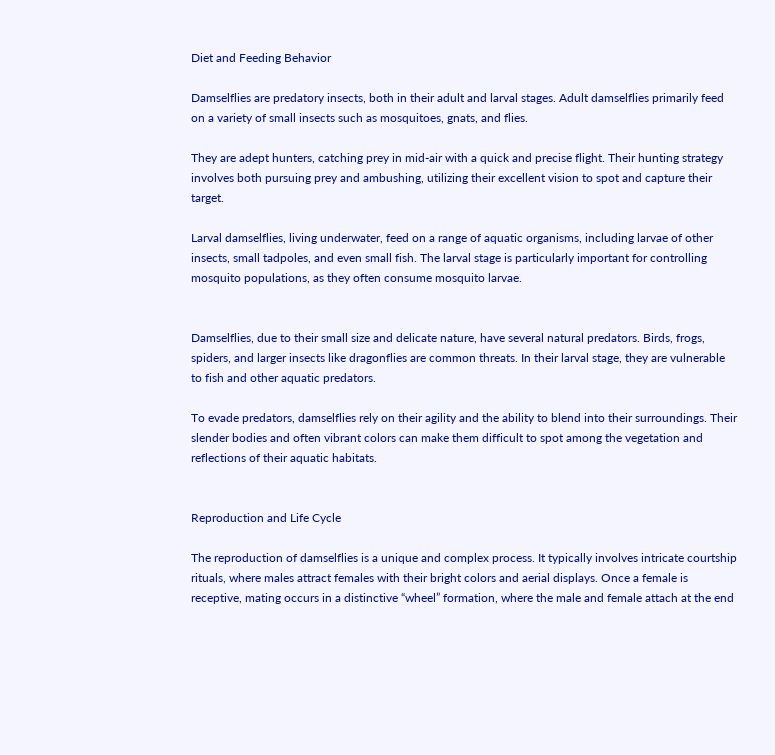Diet and Feeding Behavior

Damselflies are predatory insects, both in their adult and larval stages. Adult damselflies primarily feed on a variety of small insects such as mosquitoes, gnats, and flies.

They are adept hunters, catching prey in mid-air with a quick and precise flight. Their hunting strategy involves both pursuing prey and ambushing, utilizing their excellent vision to spot and capture their target.

Larval damselflies, living underwater, feed on a range of aquatic organisms, including larvae of other insects, small tadpoles, and even small fish. The larval stage is particularly important for controlling mosquito populations, as they often consume mosquito larvae.


Damselflies, due to their small size and delicate nature, have several natural predators. Birds, frogs, spiders, and larger insects like dragonflies are common threats. In their larval stage, they are vulnerable to fish and other aquatic predators.

To evade predators, damselflies rely on their agility and the ability to blend into their surroundings. Their slender bodies and often vibrant colors can make them difficult to spot among the vegetation and reflections of their aquatic habitats.


Reproduction and Life Cycle

The reproduction of damselflies is a unique and complex process. It typically involves intricate courtship rituals, where males attract females with their bright colors and aerial displays. Once a female is receptive, mating occurs in a distinctive “wheel” formation, where the male and female attach at the end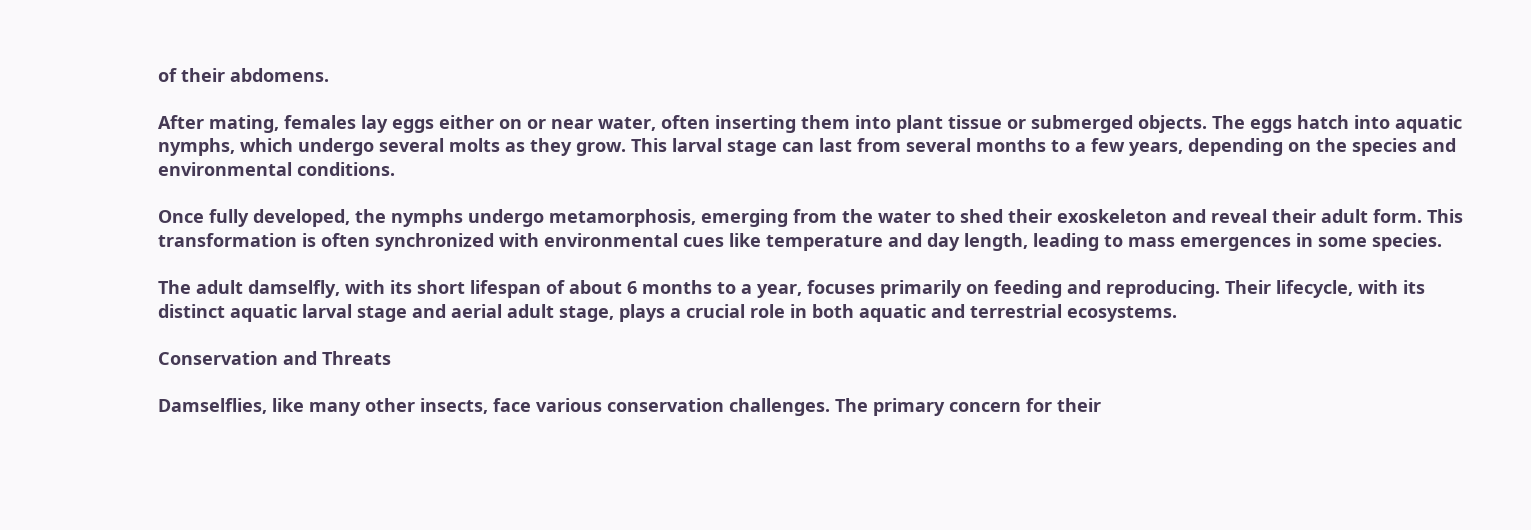of their abdomens.

After mating, females lay eggs either on or near water, often inserting them into plant tissue or submerged objects. The eggs hatch into aquatic nymphs, which undergo several molts as they grow. This larval stage can last from several months to a few years, depending on the species and environmental conditions.

Once fully developed, the nymphs undergo metamorphosis, emerging from the water to shed their exoskeleton and reveal their adult form. This transformation is often synchronized with environmental cues like temperature and day length, leading to mass emergences in some species.

The adult damselfly, with its short lifespan of about 6 months to a year, focuses primarily on feeding and reproducing. Their lifecycle, with its distinct aquatic larval stage and aerial adult stage, plays a crucial role in both aquatic and terrestrial ecosystems.

Conservation and Threats

Damselflies, like many other insects, face various conservation challenges. The primary concern for their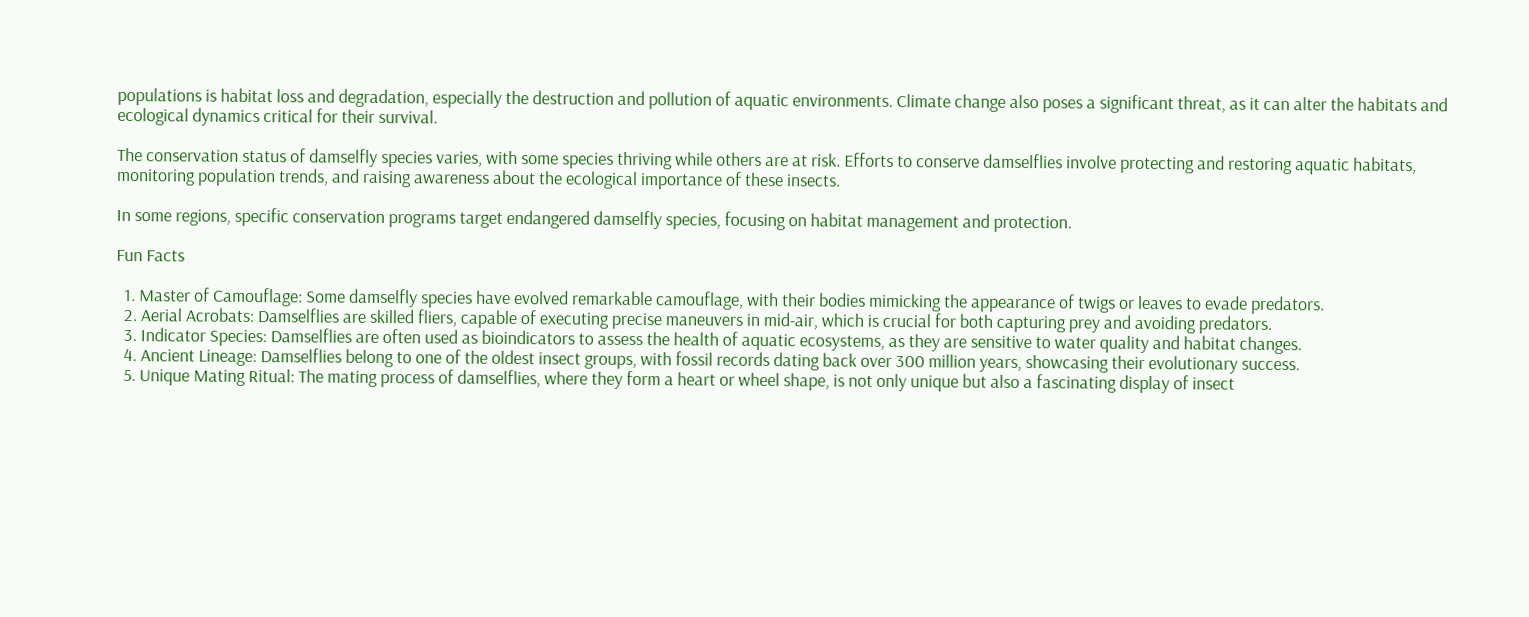populations is habitat loss and degradation, especially the destruction and pollution of aquatic environments. Climate change also poses a significant threat, as it can alter the habitats and ecological dynamics critical for their survival.

The conservation status of damselfly species varies, with some species thriving while others are at risk. Efforts to conserve damselflies involve protecting and restoring aquatic habitats, monitoring population trends, and raising awareness about the ecological importance of these insects.

In some regions, specific conservation programs target endangered damselfly species, focusing on habitat management and protection.

Fun Facts

  1. Master of Camouflage: Some damselfly species have evolved remarkable camouflage, with their bodies mimicking the appearance of twigs or leaves to evade predators.
  2. Aerial Acrobats: Damselflies are skilled fliers, capable of executing precise maneuvers in mid-air, which is crucial for both capturing prey and avoiding predators.
  3. Indicator Species: Damselflies are often used as bioindicators to assess the health of aquatic ecosystems, as they are sensitive to water quality and habitat changes.
  4. Ancient Lineage: Damselflies belong to one of the oldest insect groups, with fossil records dating back over 300 million years, showcasing their evolutionary success.
  5. Unique Mating Ritual: The mating process of damselflies, where they form a heart or wheel shape, is not only unique but also a fascinating display of insect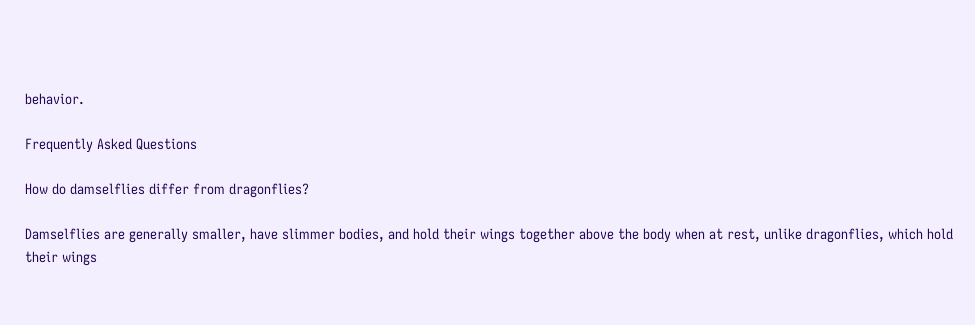behavior.

Frequently Asked Questions

How do damselflies differ from dragonflies?

Damselflies are generally smaller, have slimmer bodies, and hold their wings together above the body when at rest, unlike dragonflies, which hold their wings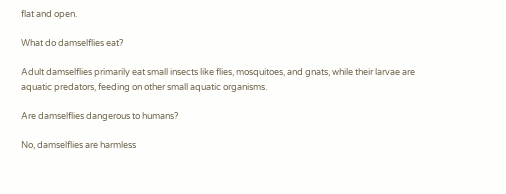flat and open.

What do damselflies eat?

Adult damselflies primarily eat small insects like flies, mosquitoes, and gnats, while their larvae are aquatic predators, feeding on other small aquatic organisms.

Are damselflies dangerous to humans?

No, damselflies are harmless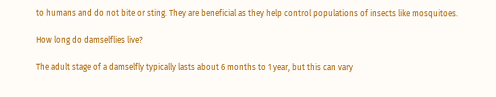to humans and do not bite or sting. They are beneficial as they help control populations of insects like mosquitoes.

How long do damselflies live?

The adult stage of a damselfly typically lasts about 6 months to 1 year, but this can vary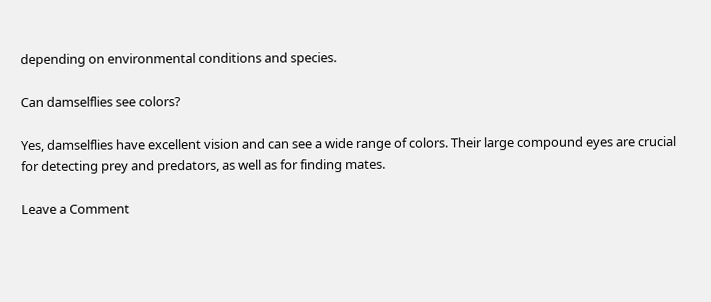depending on environmental conditions and species.

Can damselflies see colors?

Yes, damselflies have excellent vision and can see a wide range of colors. Their large compound eyes are crucial for detecting prey and predators, as well as for finding mates.

Leave a Comment